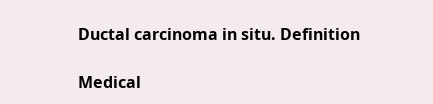Ductal carcinoma in situ. Definition

Medical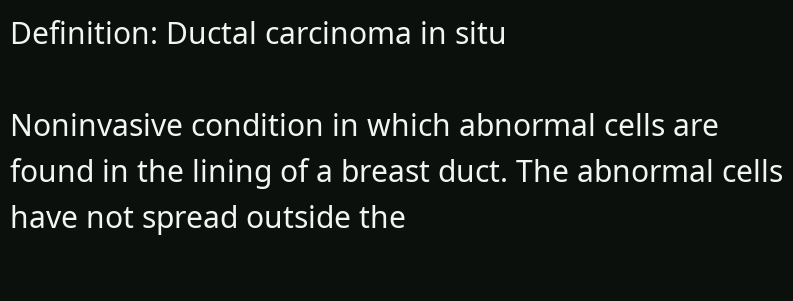Definition: Ductal carcinoma in situ

Noninvasive condition in which abnormal cells are found in the lining of a breast duct. The abnormal cells have not spread outside the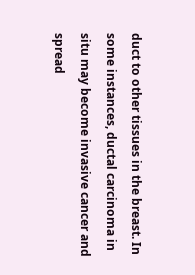duct to other tissues in the breast. In some instances, ductal carcinoma in situ may become invasive cancer and spread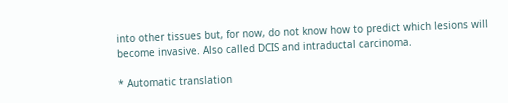into other tissues but, for now, do not know how to predict which lesions will become invasive. Also called DCIS and intraductal carcinoma.

* Automatic translation